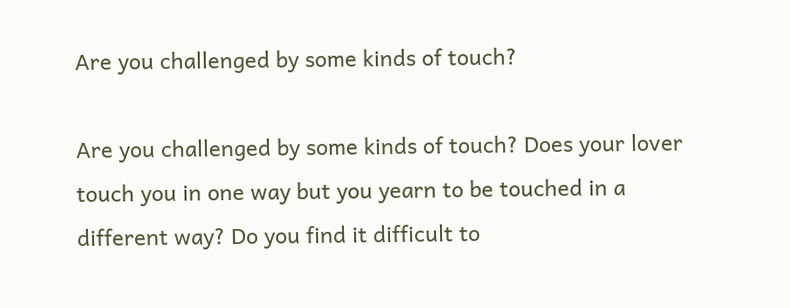Are you challenged by some kinds of touch?

Are you challenged by some kinds of touch? Does your lover touch you in one way but you yearn to be touched in a different way? Do you find it difficult to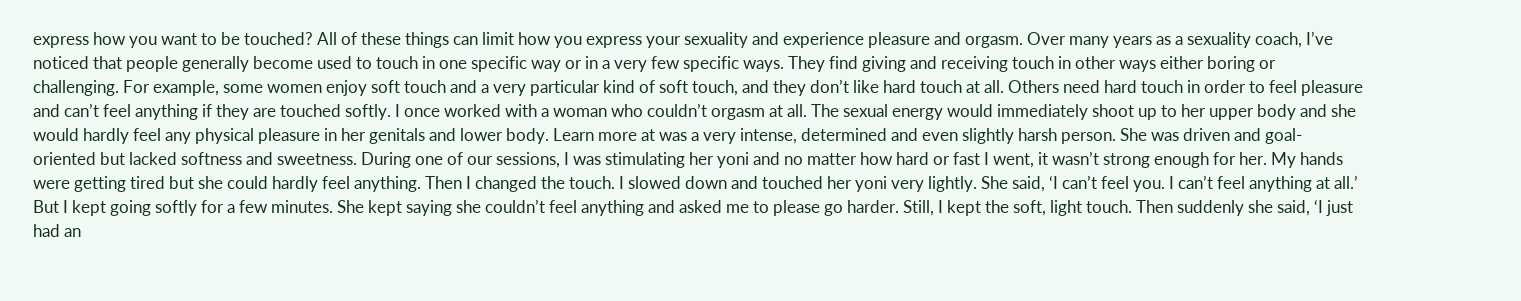express how you want to be touched? All of these things can limit how you express your sexuality and experience pleasure and orgasm. Over many years as a sexuality coach, I’ve noticed that people generally become used to touch in one specific way or in a very few specific ways. They find giving and receiving touch in other ways either boring or challenging. For example, some women enjoy soft touch and a very particular kind of soft touch, and they don’t like hard touch at all. Others need hard touch in order to feel pleasure and can’t feel anything if they are touched softly. I once worked with a woman who couldn’t orgasm at all. The sexual energy would immediately shoot up to her upper body and she would hardly feel any physical pleasure in her genitals and lower body. Learn more at was a very intense, determined and even slightly harsh person. She was driven and goal-oriented but lacked softness and sweetness. During one of our sessions, I was stimulating her yoni and no matter how hard or fast I went, it wasn’t strong enough for her. My hands were getting tired but she could hardly feel anything. Then I changed the touch. I slowed down and touched her yoni very lightly. She said, ‘I can’t feel you. I can’t feel anything at all.’ But I kept going softly for a few minutes. She kept saying she couldn’t feel anything and asked me to please go harder. Still, I kept the soft, light touch. Then suddenly she said, ‘I just had an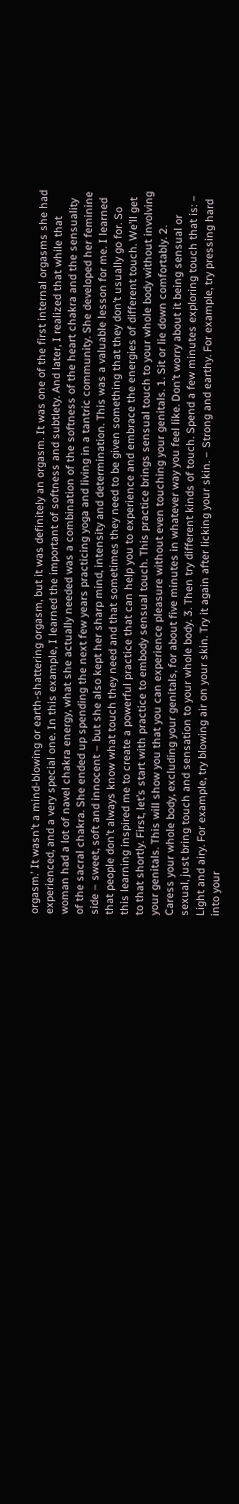orgasm.’ It wasn’t a mind-blowing or earth-shattering orgasm, but it was definitely an orgasm. It was one of the first internal orgasms she had experienced, and a very special one. In this example, I learned the important of softness and subtlety. And later, I realized that while that woman had a lot of navel chakra energy, what she actually needed was a combination of the softness of the heart chakra and the sensuality of the sacral chakra. She ended up spending the next few years practicing yoga and living in a tantric community. She developed her feminine side – sweet, soft and innocent – but she also kept her sharp mind, intensity and determination. This was a valuable lesson for me. I learned that people don’t always know what touch they need and that sometimes they need to be given something that they don’t usually go for. So this learning inspired me to create a powerful practice that can help you to experience and embrace the energies of different touch. We’ll get to that shortly. First, let’s start with practice to embody sensual touch. This practice brings sensual touch to your whole body without involving your genitals. This will show you that you can experience pleasure without even touching your genitals. 1. Sit or lie down comfortably. 2. Caress your whole body, excluding your genitals, for about five minutes in whatever way you feel like. Don’t worry about it being sensual or sexual, just bring touch and sensation to your whole body. 3. Then try different kinds of touch. Spend a few minutes exploring touch that is: − Light and airy. For example, try blowing air on your skin. Try it again after licking your skin. − Strong and earthy. For example, try pressing hard into your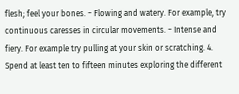flesh; feel your bones. − Flowing and watery. For example, try continuous caresses in circular movements. − Intense and fiery. For example try pulling at your skin or scratching. 4. Spend at least ten to fifteen minutes exploring the different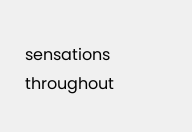sensations throughout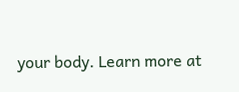your body. Learn more at